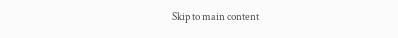Skip to main content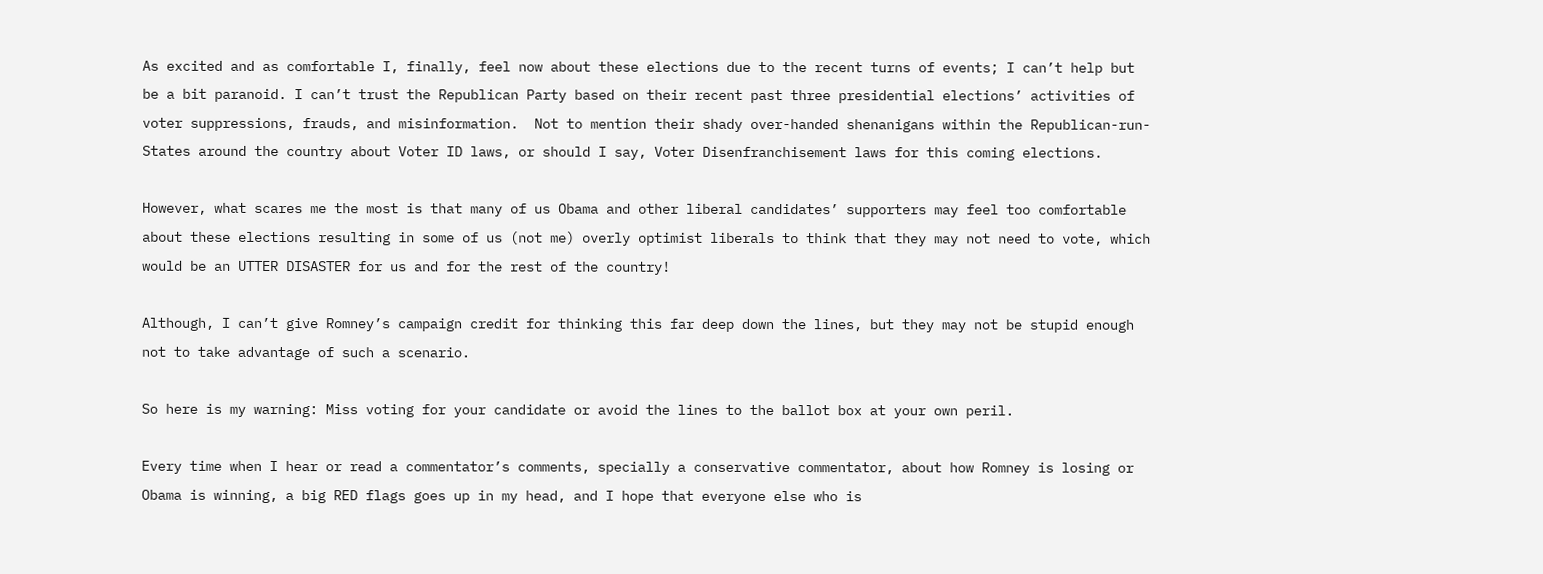As excited and as comfortable I, finally, feel now about these elections due to the recent turns of events; I can’t help but be a bit paranoid. I can’t trust the Republican Party based on their recent past three presidential elections’ activities of voter suppressions, frauds, and misinformation.  Not to mention their shady over-handed shenanigans within the Republican-run-States around the country about Voter ID laws, or should I say, Voter Disenfranchisement laws for this coming elections.

However, what scares me the most is that many of us Obama and other liberal candidates’ supporters may feel too comfortable about these elections resulting in some of us (not me) overly optimist liberals to think that they may not need to vote, which would be an UTTER DISASTER for us and for the rest of the country!

Although, I can’t give Romney’s campaign credit for thinking this far deep down the lines, but they may not be stupid enough not to take advantage of such a scenario.

So here is my warning: Miss voting for your candidate or avoid the lines to the ballot box at your own peril.

Every time when I hear or read a commentator’s comments, specially a conservative commentator, about how Romney is losing or Obama is winning, a big RED flags goes up in my head, and I hope that everyone else who is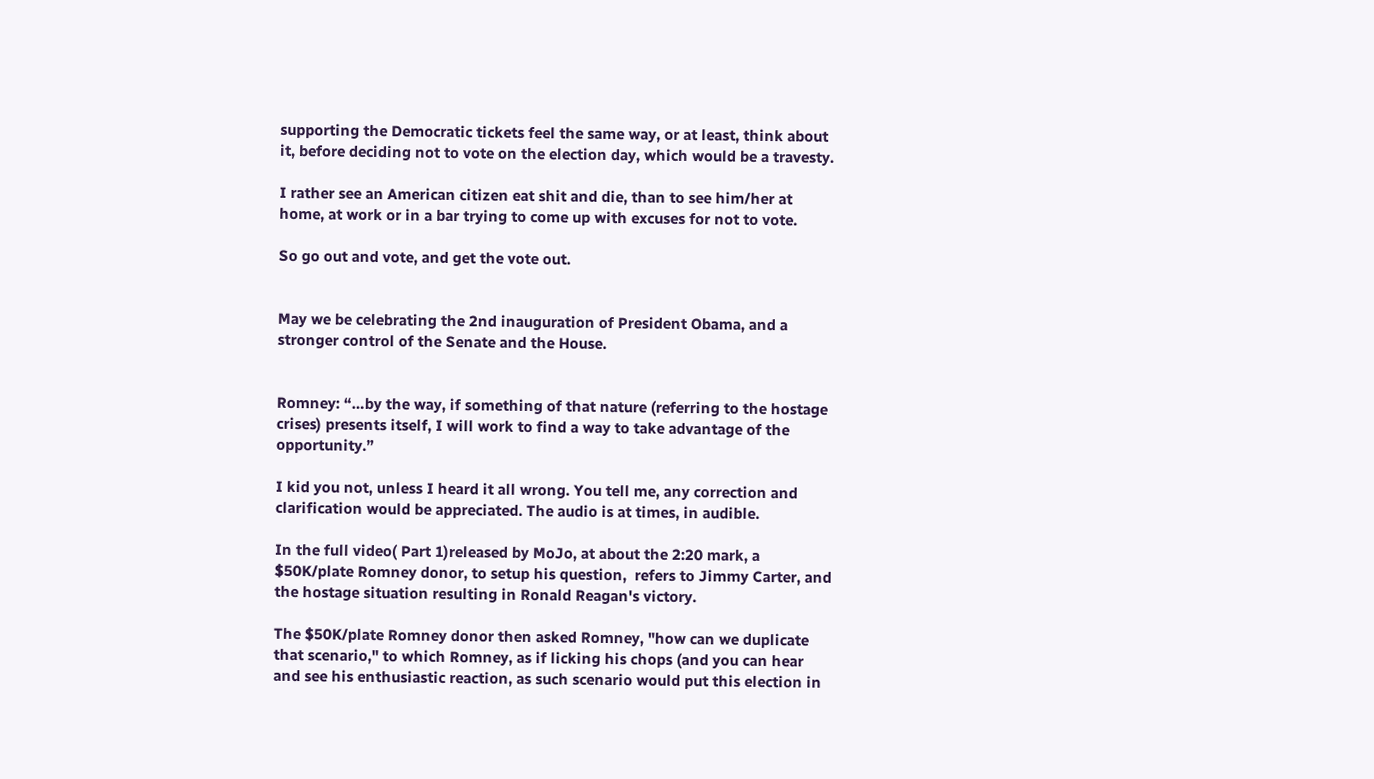supporting the Democratic tickets feel the same way, or at least, think about it, before deciding not to vote on the election day, which would be a travesty.

I rather see an American citizen eat shit and die, than to see him/her at home, at work or in a bar trying to come up with excuses for not to vote.

So go out and vote, and get the vote out.


May we be celebrating the 2nd inauguration of President Obama, and a stronger control of the Senate and the House.


Romney: “…by the way, if something of that nature (referring to the hostage crises) presents itself, I will work to find a way to take advantage of the opportunity.”

I kid you not, unless I heard it all wrong. You tell me, any correction and clarification would be appreciated. The audio is at times, in audible.

In the full video( Part 1)released by MoJo, at about the 2:20 mark, a $50K/plate Romney donor, to setup his question,  refers to Jimmy Carter, and the hostage situation resulting in Ronald Reagan's victory.

The $50K/plate Romney donor then asked Romney, "how can we duplicate that scenario," to which Romney, as if licking his chops (and you can hear and see his enthusiastic reaction, as such scenario would put this election in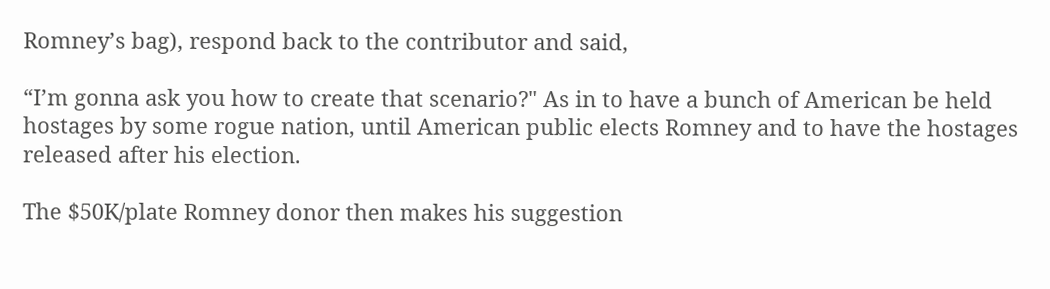Romney’s bag), respond back to the contributor and said,

“I’m gonna ask you how to create that scenario?" As in to have a bunch of American be held hostages by some rogue nation, until American public elects Romney and to have the hostages released after his election.

The $50K/plate Romney donor then makes his suggestion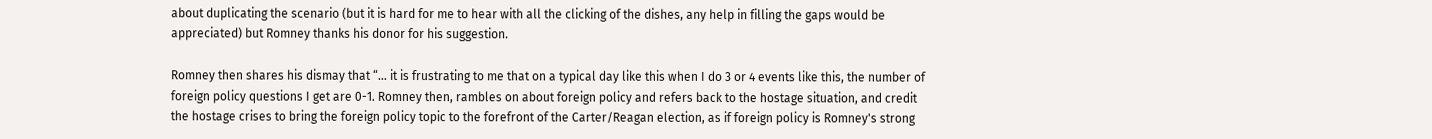about duplicating the scenario (but it is hard for me to hear with all the clicking of the dishes, any help in filling the gaps would be appreciated) but Romney thanks his donor for his suggestion.

Romney then shares his dismay that “… it is frustrating to me that on a typical day like this when I do 3 or 4 events like this, the number of foreign policy questions I get are 0-1. Romney then, rambles on about foreign policy and refers back to the hostage situation, and credit the hostage crises to bring the foreign policy topic to the forefront of the Carter/Reagan election, as if foreign policy is Romney's strong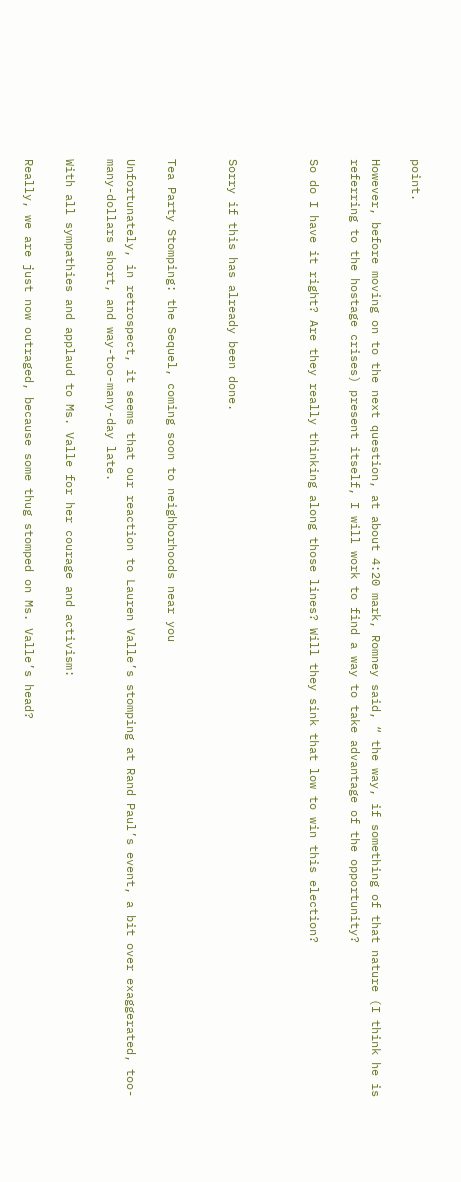point.

However, before moving on to the next question, at about 4:20 mark, Romney said, “ the way, if something of that nature (I think he is referring to the hostage crises) present itself, I will work to find a way to take advantage of the opportunity?

So do I have it right? Are they really thinking along those lines? Will they sink that low to win this election?



Sorry if this has already been done.


Tea Party Stomping: the Sequel, coming soon to neighborhoods near you

Unfortunately, in retrospect, it seems that our reaction to Lauren Valle’s stomping at Rand Paul’s event, a bit over exaggerated, too-many-dollars short, and way-too-many-day late.

With all sympathies and applaud to Ms. Valle for her courage and activism:

Really, we are just now outraged, because some thug stomped on Ms. Valle’s head?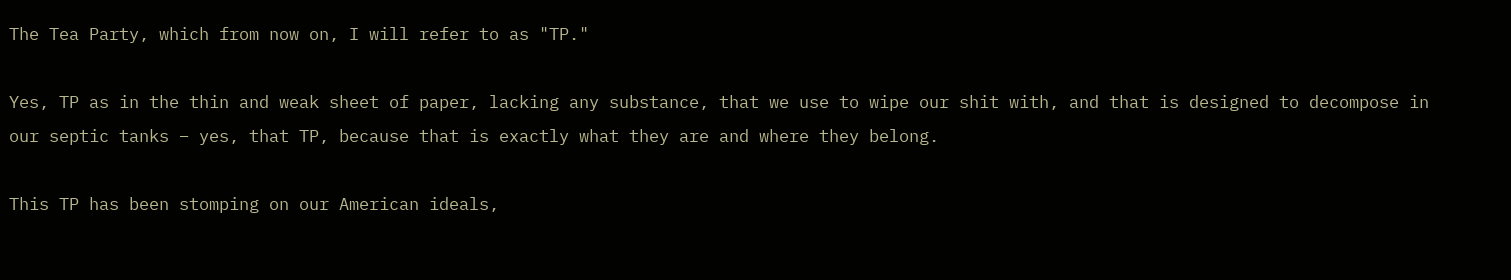The Tea Party, which from now on, I will refer to as "TP."

Yes, TP as in the thin and weak sheet of paper, lacking any substance, that we use to wipe our shit with, and that is designed to decompose in our septic tanks – yes, that TP, because that is exactly what they are and where they belong.

This TP has been stomping on our American ideals,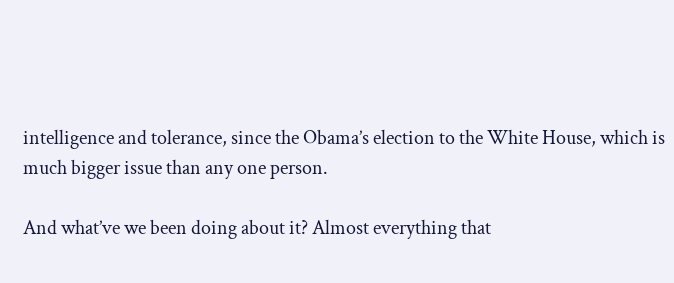intelligence and tolerance, since the Obama’s election to the White House, which is much bigger issue than any one person.

And what’ve we been doing about it? Almost everything that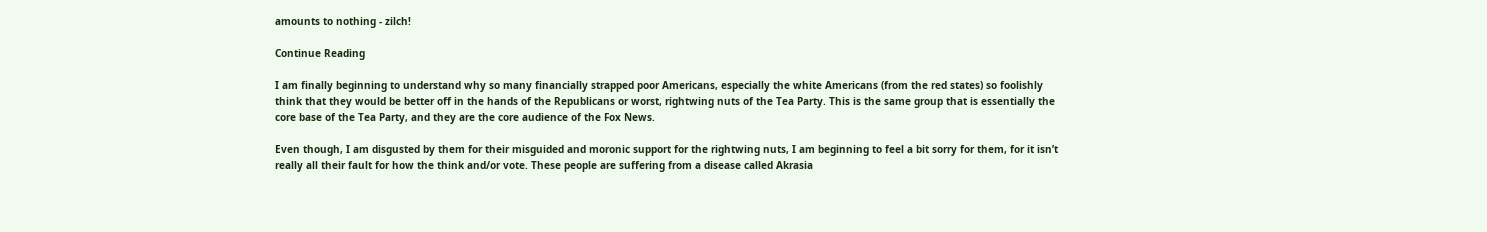amounts to nothing - zilch!

Continue Reading

I am finally beginning to understand why so many financially strapped poor Americans, especially the white Americans (from the red states) so foolishly think that they would be better off in the hands of the Republicans or worst, rightwing nuts of the Tea Party. This is the same group that is essentially the core base of the Tea Party, and they are the core audience of the Fox News.

Even though, I am disgusted by them for their misguided and moronic support for the rightwing nuts, I am beginning to feel a bit sorry for them, for it isn’t really all their fault for how the think and/or vote. These people are suffering from a disease called Akrasia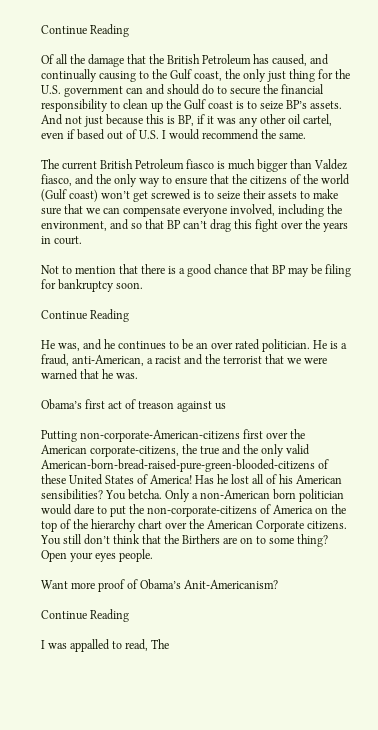Continue Reading

Of all the damage that the British Petroleum has caused, and continually causing to the Gulf coast, the only just thing for the U.S. government can and should do to secure the financial responsibility to clean up the Gulf coast is to seize BP’s assets. And not just because this is BP, if it was any other oil cartel, even if based out of U.S. I would recommend the same.

The current British Petroleum fiasco is much bigger than Valdez fiasco, and the only way to ensure that the citizens of the world (Gulf coast) won’t get screwed is to seize their assets to make sure that we can compensate everyone involved, including the environment, and so that BP can’t drag this fight over the years in court.

Not to mention that there is a good chance that BP may be filing for bankruptcy soon.

Continue Reading

He was, and he continues to be an over rated politician. He is a fraud, anti-American, a racist and the terrorist that we were warned that he was.

Obama’s first act of treason against us

Putting non-corporate-American-citizens first over the American corporate-citizens, the true and the only valid American-born-bread-raised-pure-green-blooded-citizens of these United States of America! Has he lost all of his American sensibilities? You betcha. Only a non-American born politician would dare to put the non-corporate-citizens of America on the top of the hierarchy chart over the American Corporate citizens. You still don’t think that the Birthers are on to some thing? Open your eyes people.

Want more proof of Obama’s Anit-Americanism?

Continue Reading

I was appalled to read, The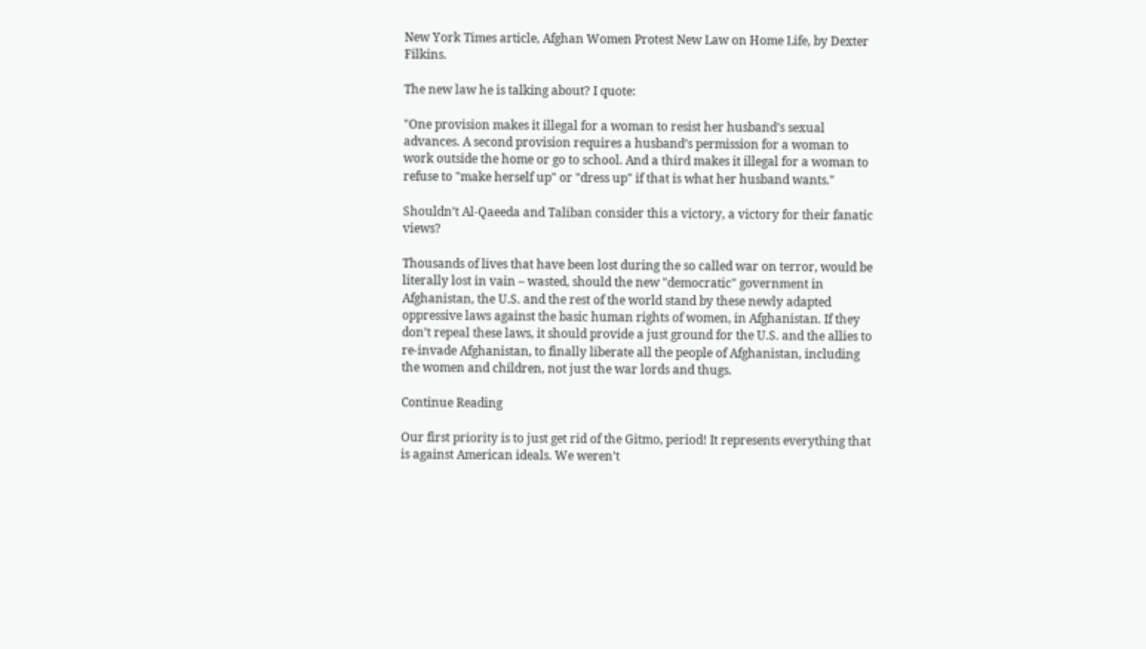New York Times article, Afghan Women Protest New Law on Home Life, by Dexter Filkins.

The new law he is talking about? I quote:

"One provision makes it illegal for a woman to resist her husband’s sexual advances. A second provision requires a husband’s permission for a woman to work outside the home or go to school. And a third makes it illegal for a woman to refuse to "make herself up" or "dress up" if that is what her husband wants."

Shouldn’t Al-Qaeeda and Taliban consider this a victory, a victory for their fanatic views?

Thousands of lives that have been lost during the so called war on terror, would be literally lost in vain – wasted, should the new "democratic" government in Afghanistan, the U.S. and the rest of the world stand by these newly adapted oppressive laws against the basic human rights of women, in Afghanistan. If they don’t repeal these laws, it should provide a just ground for the U.S. and the allies to re-invade Afghanistan, to finally liberate all the people of Afghanistan, including the women and children, not just the war lords and thugs.

Continue Reading

Our first priority is to just get rid of the Gitmo, period! It represents everything that is against American ideals. We weren’t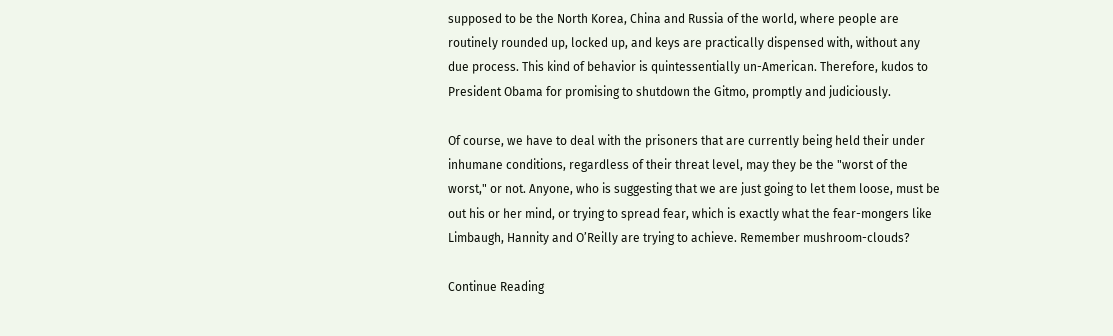supposed to be the North Korea, China and Russia of the world, where people are routinely rounded up, locked up, and keys are practically dispensed with, without any due process. This kind of behavior is quintessentially un-American. Therefore, kudos to President Obama for promising to shutdown the Gitmo, promptly and judiciously.

Of course, we have to deal with the prisoners that are currently being held their under inhumane conditions, regardless of their threat level, may they be the "worst of the worst," or not. Anyone, who is suggesting that we are just going to let them loose, must be out his or her mind, or trying to spread fear, which is exactly what the fear-mongers like Limbaugh, Hannity and O’Reilly are trying to achieve. Remember mushroom-clouds?

Continue Reading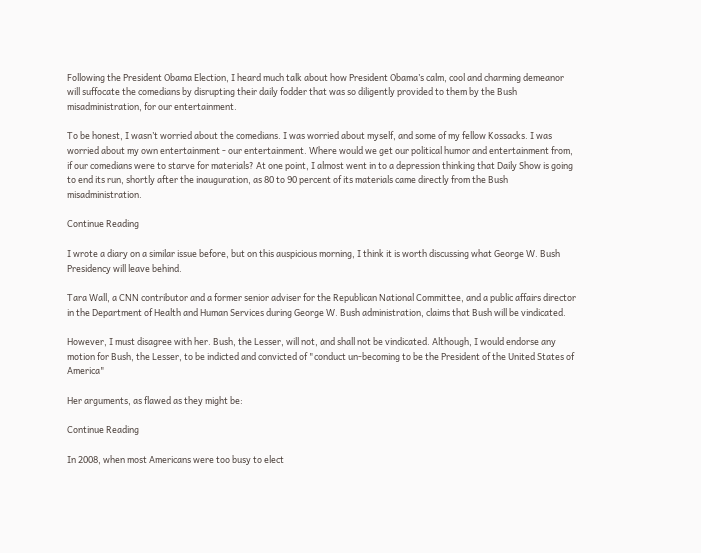Following the President Obama Election, I heard much talk about how President Obama’s calm, cool and charming demeanor will suffocate the comedians by disrupting their daily fodder that was so diligently provided to them by the Bush misadministration, for our entertainment.

To be honest, I wasn’t worried about the comedians. I was worried about myself, and some of my fellow Kossacks. I was worried about my own entertainment - our entertainment. Where would we get our political humor and entertainment from, if our comedians were to starve for materials? At one point, I almost went in to a depression thinking that Daily Show is going to end its run, shortly after the inauguration, as 80 to 90 percent of its materials came directly from the Bush misadministration.

Continue Reading

I wrote a diary on a similar issue before, but on this auspicious morning, I think it is worth discussing what George W. Bush Presidency will leave behind.

Tara Wall, a CNN contributor and a former senior adviser for the Republican National Committee, and a public affairs director in the Department of Health and Human Services during George W. Bush administration, claims that Bush will be vindicated.

However, I must disagree with her. Bush, the Lesser, will not, and shall not be vindicated. Although, I would endorse any motion for Bush, the Lesser, to be indicted and convicted of "conduct un-becoming to be the President of the United States of America"

Her arguments, as flawed as they might be:

Continue Reading

In 2008, when most Americans were too busy to elect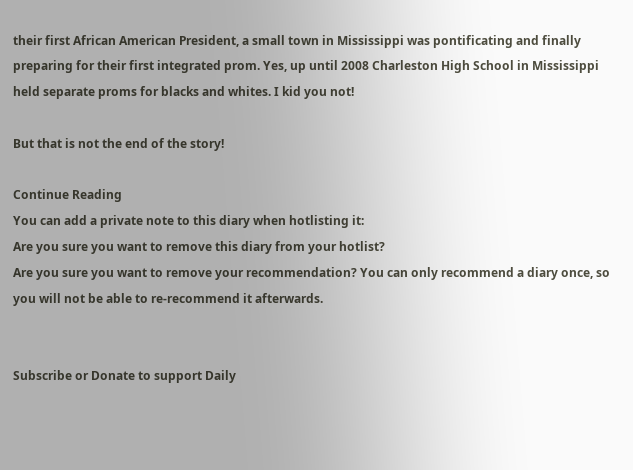their first African American President, a small town in Mississippi was pontificating and finally preparing for their first integrated prom. Yes, up until 2008 Charleston High School in Mississippi held separate proms for blacks and whites. I kid you not!

But that is not the end of the story!

Continue Reading
You can add a private note to this diary when hotlisting it:
Are you sure you want to remove this diary from your hotlist?
Are you sure you want to remove your recommendation? You can only recommend a diary once, so you will not be able to re-recommend it afterwards.


Subscribe or Donate to support Daily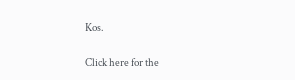Kos.

Click here for the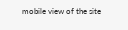mobile view of the site